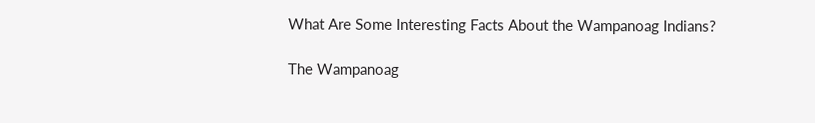What Are Some Interesting Facts About the Wampanoag Indians?

The Wampanoag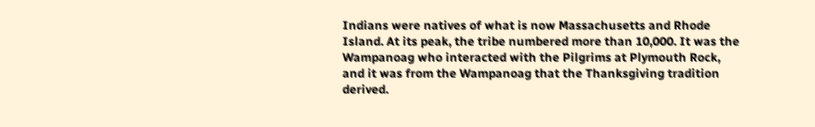Indians were natives of what is now Massachusetts and Rhode Island. At its peak, the tribe numbered more than 10,000. It was the Wampanoag who interacted with the Pilgrims at Plymouth Rock, and it was from the Wampanoag that the Thanksgiving tradition derived.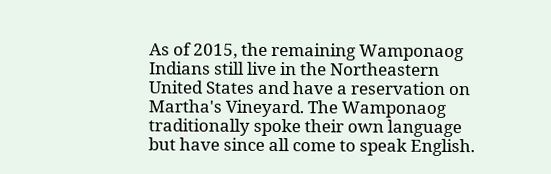As of 2015, the remaining Wamponaog Indians still live in the Northeastern United States and have a reservation on Martha's Vineyard. The Wamponaog traditionally spoke their own language but have since all come to speak English.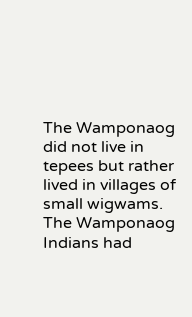The Wamponaog did not live in tepees but rather lived in villages of small wigwams. The Wamponaog Indians had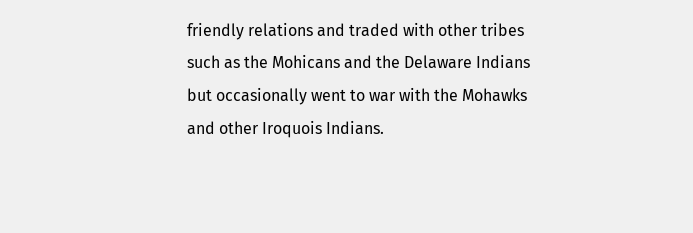friendly relations and traded with other tribes such as the Mohicans and the Delaware Indians but occasionally went to war with the Mohawks and other Iroquois Indians.